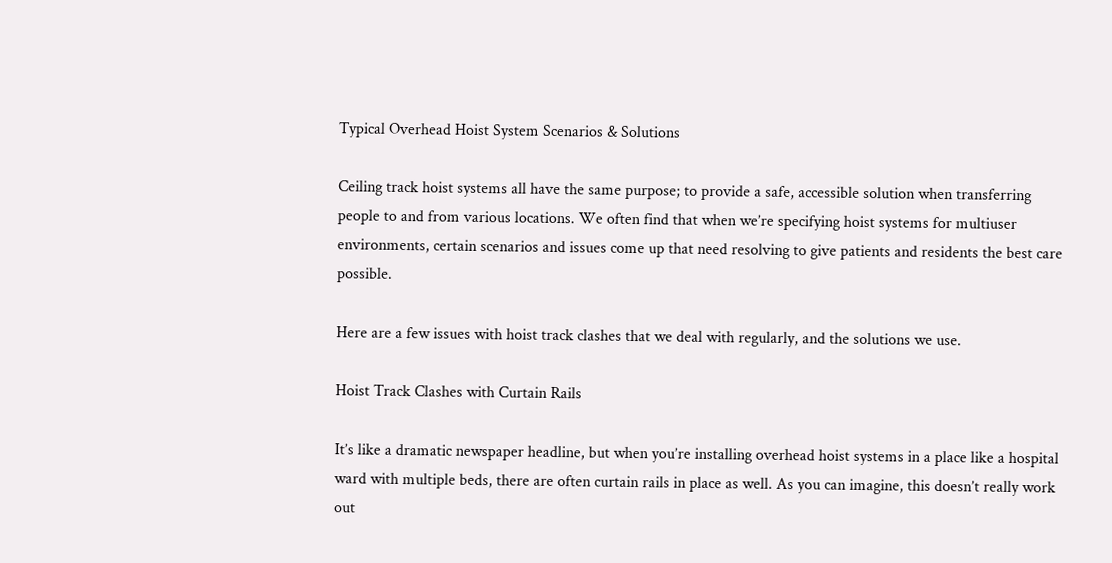Typical Overhead Hoist System Scenarios & Solutions

Ceiling track hoist systems all have the same purpose; to provide a safe, accessible solution when transferring people to and from various locations. We often find that when we’re specifying hoist systems for multiuser environments, certain scenarios and issues come up that need resolving to give patients and residents the best care possible.

Here are a few issues with hoist track clashes that we deal with regularly, and the solutions we use.

Hoist Track Clashes with Curtain Rails

It’s like a dramatic newspaper headline, but when you’re installing overhead hoist systems in a place like a hospital ward with multiple beds, there are often curtain rails in place as well. As you can imagine, this doesn’t really work out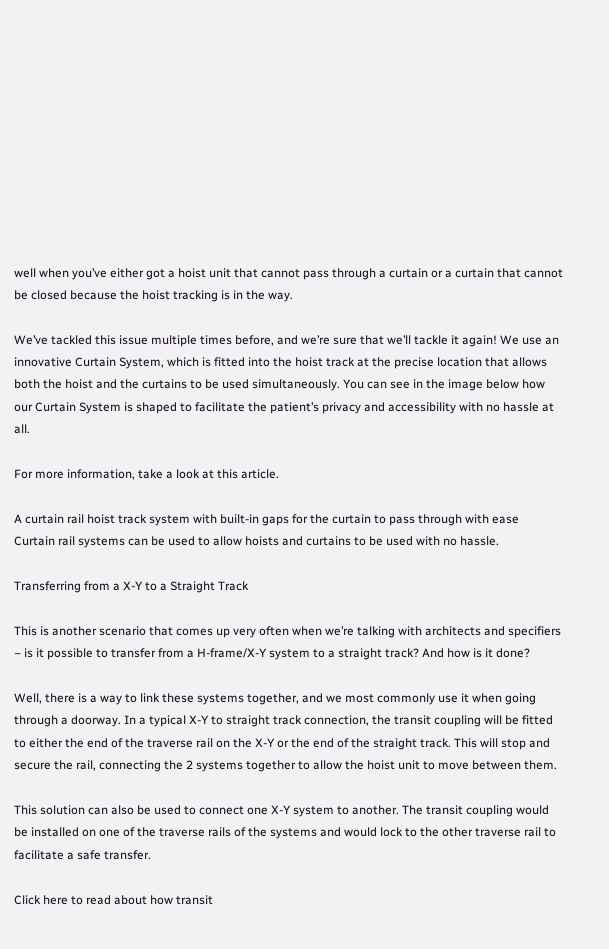well when you’ve either got a hoist unit that cannot pass through a curtain or a curtain that cannot be closed because the hoist tracking is in the way.

We’ve tackled this issue multiple times before, and we’re sure that we’ll tackle it again! We use an innovative Curtain System, which is fitted into the hoist track at the precise location that allows both the hoist and the curtains to be used simultaneously. You can see in the image below how our Curtain System is shaped to facilitate the patient’s privacy and accessibility with no hassle at all.

For more information, take a look at this article.

A curtain rail hoist track system with built-in gaps for the curtain to pass through with ease
Curtain rail systems can be used to allow hoists and curtains to be used with no hassle.

Transferring from a X-Y to a Straight Track

This is another scenario that comes up very often when we’re talking with architects and specifiers – is it possible to transfer from a H-frame/X-Y system to a straight track? And how is it done?

Well, there is a way to link these systems together, and we most commonly use it when going through a doorway. In a typical X-Y to straight track connection, the transit coupling will be fitted to either the end of the traverse rail on the X-Y or the end of the straight track. This will stop and secure the rail, connecting the 2 systems together to allow the hoist unit to move between them.

This solution can also be used to connect one X-Y system to another. The transit coupling would be installed on one of the traverse rails of the systems and would lock to the other traverse rail to facilitate a safe transfer.

Click here to read about how transit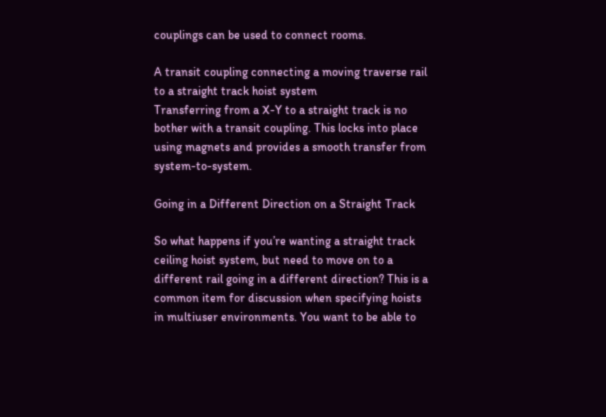couplings can be used to connect rooms.

A transit coupling connecting a moving traverse rail to a straight track hoist system
Transferring from a X-Y to a straight track is no bother with a transit coupling. This locks into place using magnets and provides a smooth transfer from system-to-system.

Going in a Different Direction on a Straight Track

So what happens if you’re wanting a straight track ceiling hoist system, but need to move on to a different rail going in a different direction? This is a common item for discussion when specifying hoists in multiuser environments. You want to be able to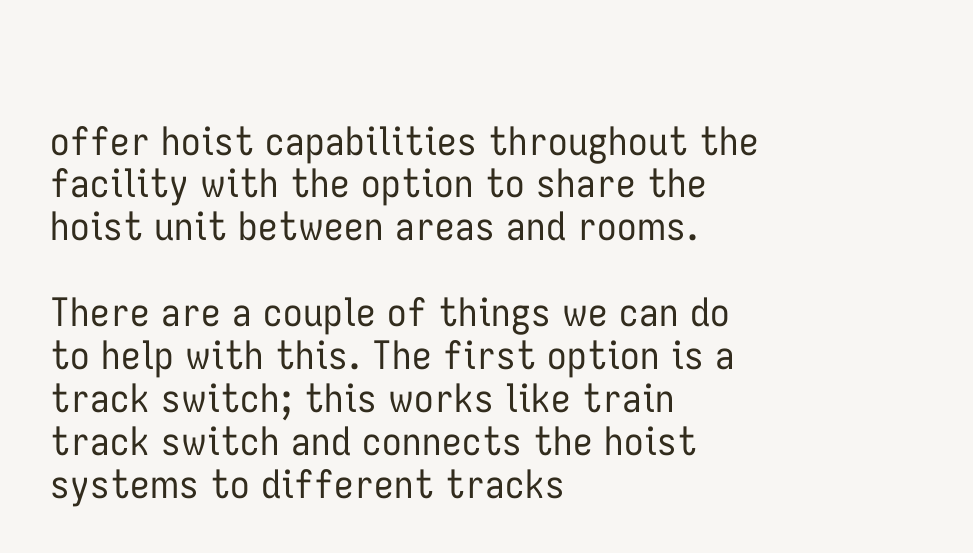offer hoist capabilities throughout the facility with the option to share the hoist unit between areas and rooms.

There are a couple of things we can do to help with this. The first option is a track switch; this works like train track switch and connects the hoist systems to different tracks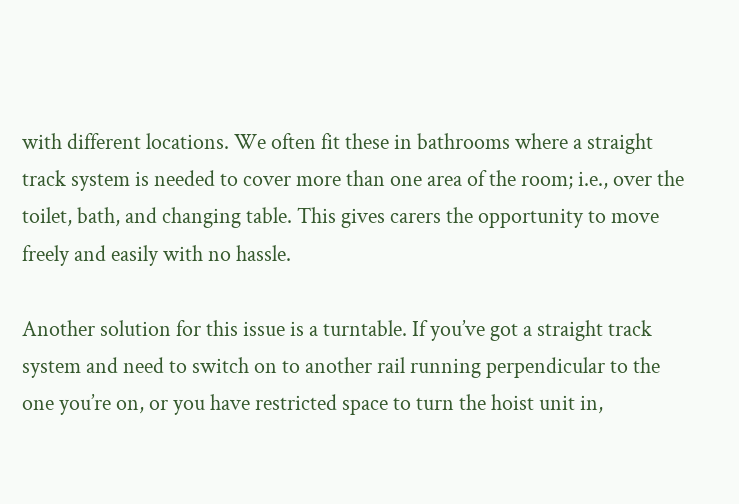with different locations. We often fit these in bathrooms where a straight track system is needed to cover more than one area of the room; i.e., over the toilet, bath, and changing table. This gives carers the opportunity to move freely and easily with no hassle.

Another solution for this issue is a turntable. If you’ve got a straight track system and need to switch on to another rail running perpendicular to the one you’re on, or you have restricted space to turn the hoist unit in,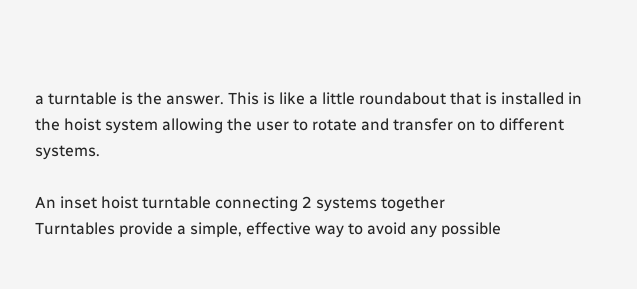a turntable is the answer. This is like a little roundabout that is installed in the hoist system allowing the user to rotate and transfer on to different systems.

An inset hoist turntable connecting 2 systems together
Turntables provide a simple, effective way to avoid any possible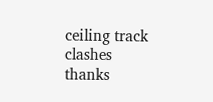ceiling track clashes thanks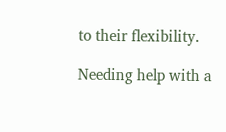to their flexibility.

Needing help with a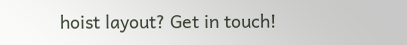hoist layout? Get in touch!